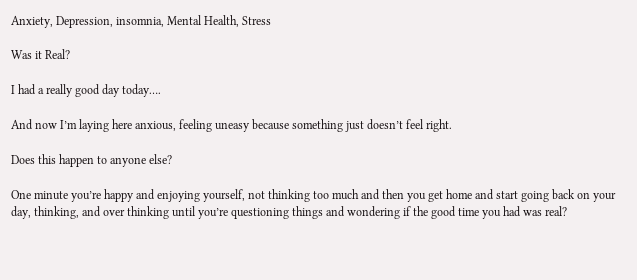Anxiety, Depression, insomnia, Mental Health, Stress

Was it Real?

I had a really good day today….

And now I’m laying here anxious, feeling uneasy because something just doesn’t feel right.

Does this happen to anyone else?

One minute you’re happy and enjoying yourself, not thinking too much and then you get home and start going back on your day, thinking, and over thinking until you’re questioning things and wondering if the good time you had was real?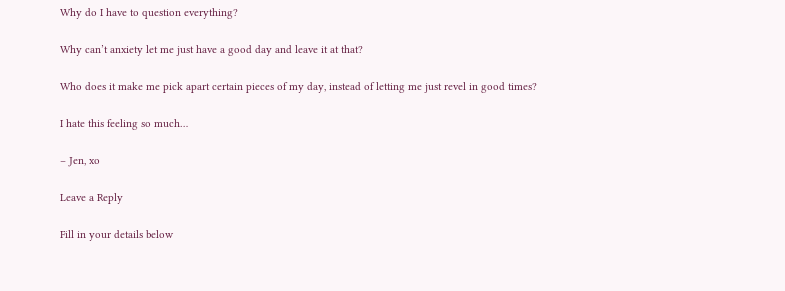Why do I have to question everything?

Why can’t anxiety let me just have a good day and leave it at that?

Who does it make me pick apart certain pieces of my day, instead of letting me just revel in good times?

I hate this feeling so much…

– Jen, xo

Leave a Reply

Fill in your details below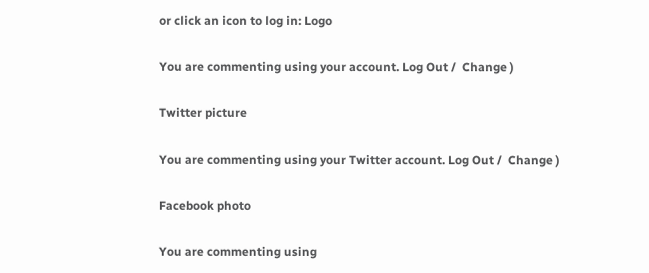or click an icon to log in: Logo

You are commenting using your account. Log Out /  Change )

Twitter picture

You are commenting using your Twitter account. Log Out /  Change )

Facebook photo

You are commenting using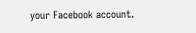your Facebook account.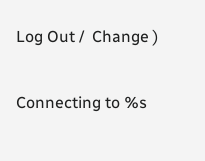Log Out /  Change )

Connecting to %s